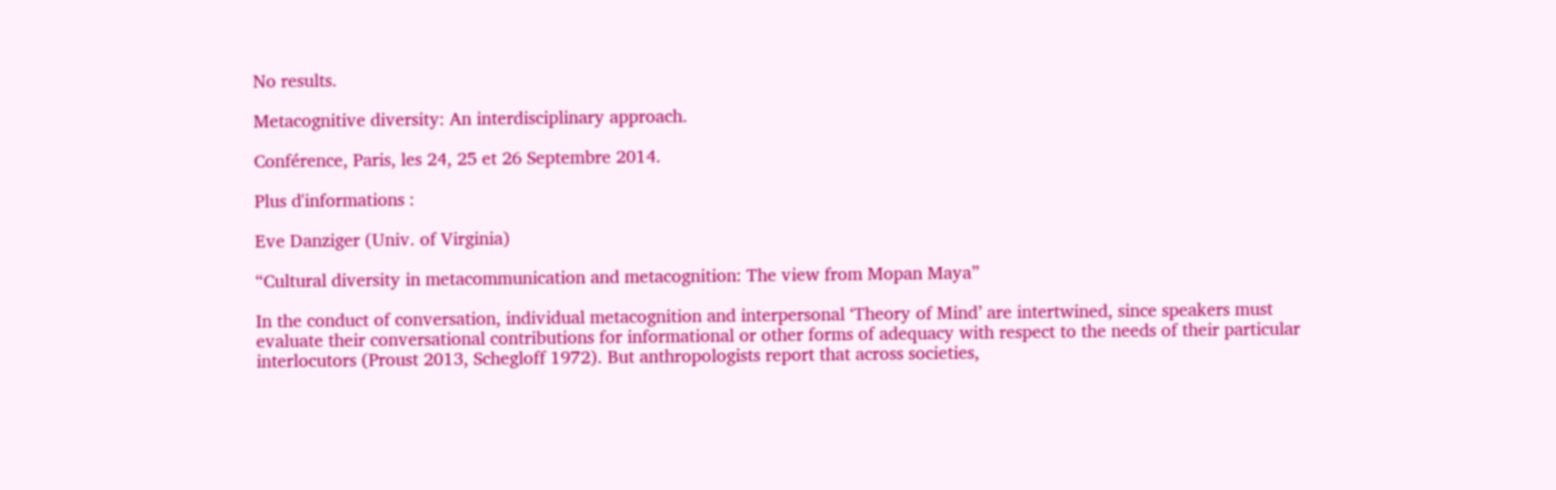No results.

Metacognitive diversity: An interdisciplinary approach.

Conférence, Paris, les 24, 25 et 26 Septembre 2014.

Plus d'informations :

Eve Danziger (Univ. of Virginia)

“Cultural diversity in metacommunication and metacognition: The view from Mopan Maya”

In the conduct of conversation, individual metacognition and interpersonal ‘Theory of Mind’ are intertwined, since speakers must evaluate their conversational contributions for informational or other forms of adequacy with respect to the needs of their particular interlocutors (Proust 2013, Schegloff 1972). But anthropologists report that across societies,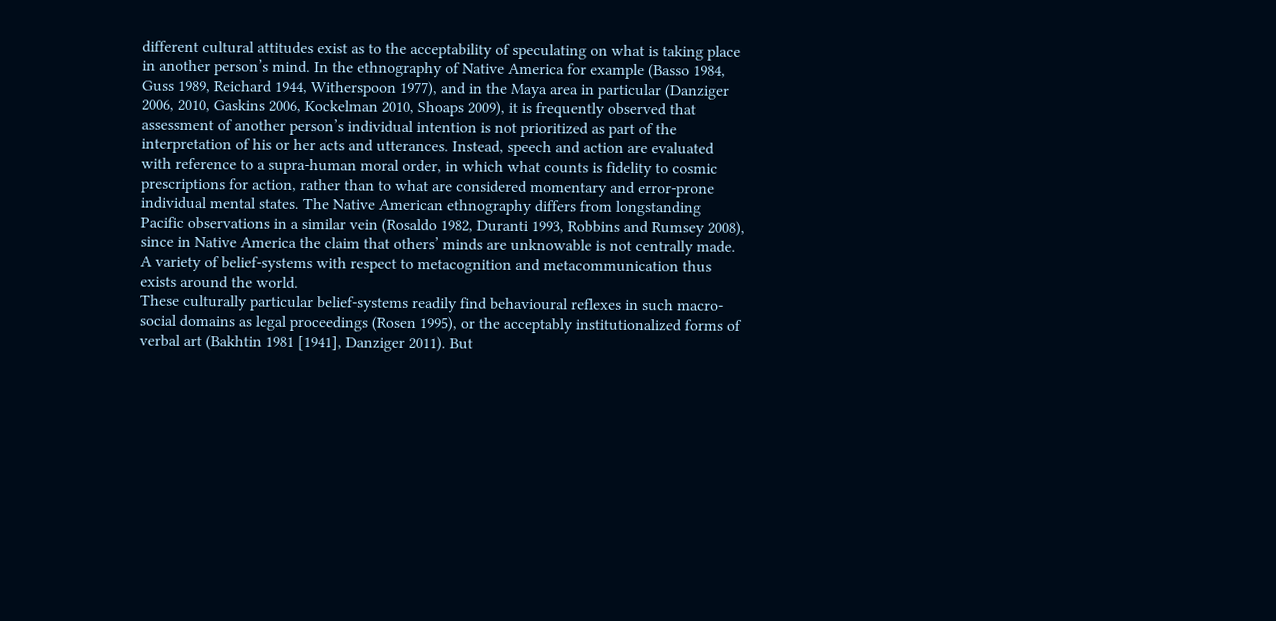different cultural attitudes exist as to the acceptability of speculating on what is taking place in another person’s mind. In the ethnography of Native America for example (Basso 1984, Guss 1989, Reichard 1944, Witherspoon 1977), and in the Maya area in particular (Danziger 2006, 2010, Gaskins 2006, Kockelman 2010, Shoaps 2009), it is frequently observed that assessment of another person’s individual intention is not prioritized as part of the interpretation of his or her acts and utterances. Instead, speech and action are evaluated with reference to a supra-human moral order, in which what counts is fidelity to cosmic prescriptions for action, rather than to what are considered momentary and error-prone individual mental states. The Native American ethnography differs from longstanding Pacific observations in a similar vein (Rosaldo 1982, Duranti 1993, Robbins and Rumsey 2008), since in Native America the claim that others’ minds are unknowable is not centrally made. A variety of belief-systems with respect to metacognition and metacommunication thus exists around the world.
These culturally particular belief-systems readily find behavioural reflexes in such macro-social domains as legal proceedings (Rosen 1995), or the acceptably institutionalized forms of verbal art (Bakhtin 1981 [1941], Danziger 2011). But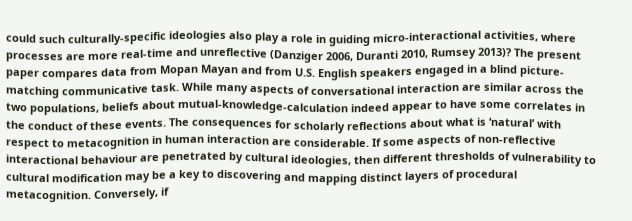could such culturally-specific ideologies also play a role in guiding micro-interactional activities, where processes are more real-time and unreflective (Danziger 2006, Duranti 2010, Rumsey 2013)? The present paper compares data from Mopan Mayan and from U.S. English speakers engaged in a blind picture-matching communicative task. While many aspects of conversational interaction are similar across the two populations, beliefs about mutual-knowledge-calculation indeed appear to have some correlates in the conduct of these events. The consequences for scholarly reflections about what is ‘natural’ with respect to metacognition in human interaction are considerable. If some aspects of non-reflective interactional behaviour are penetrated by cultural ideologies, then different thresholds of vulnerability to cultural modification may be a key to discovering and mapping distinct layers of procedural metacognition. Conversely, if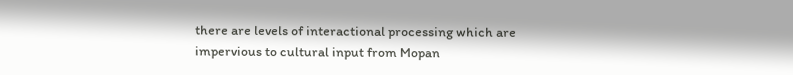there are levels of interactional processing which are impervious to cultural input from Mopan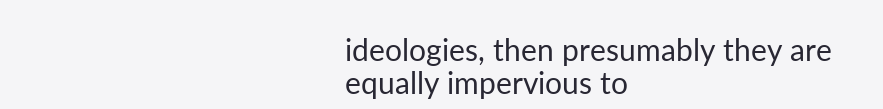ideologies, then presumably they are equally impervious to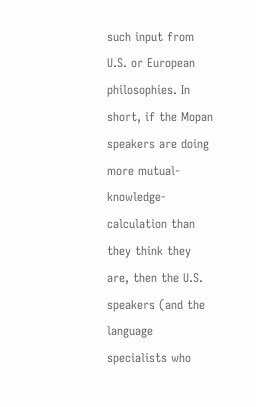such input from U.S. or European philosophies. In short, if the Mopan speakers are doing more mutual-knowledge-calculation than they think they are, then the U.S. speakers (and the language specialists who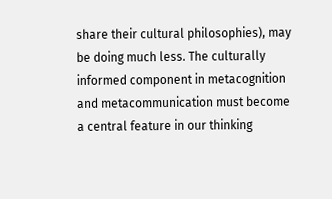share their cultural philosophies), may be doing much less. The culturally informed component in metacognition and metacommunication must become a central feature in our thinking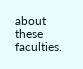about these faculties.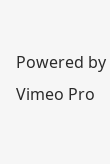Powered by Vimeo Pro